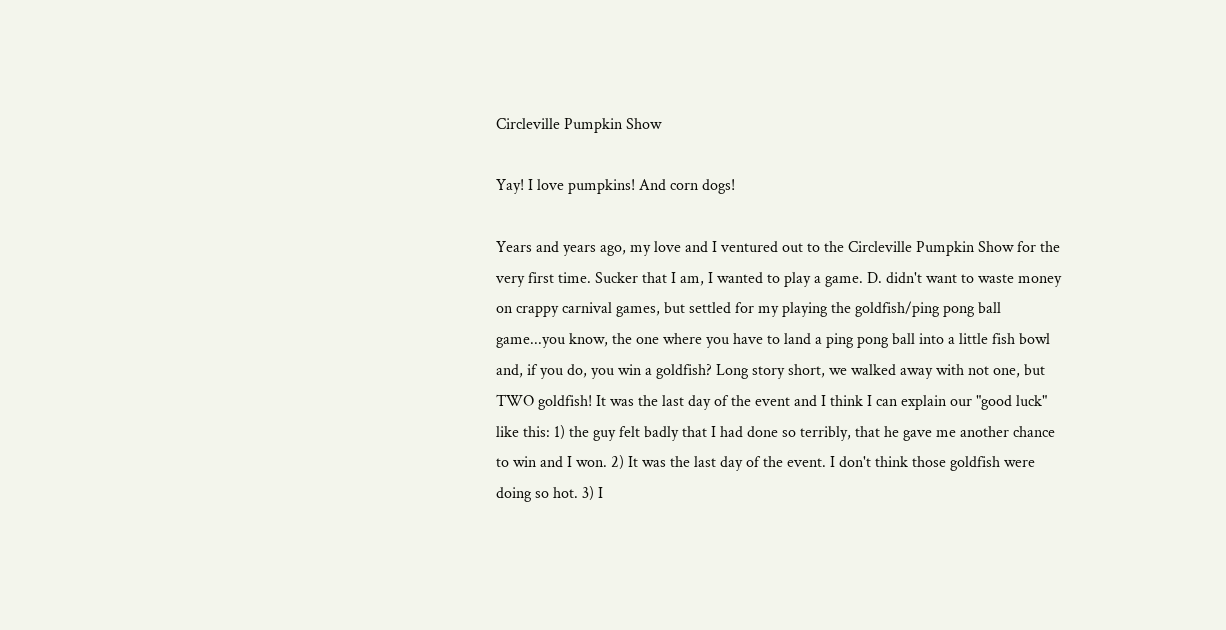Circleville Pumpkin Show

Yay! I love pumpkins! And corn dogs!

Years and years ago, my love and I ventured out to the Circleville Pumpkin Show for the very first time. Sucker that I am, I wanted to play a game. D. didn't want to waste money on crappy carnival games, but settled for my playing the goldfish/ping pong ball game...you know, the one where you have to land a ping pong ball into a little fish bowl and, if you do, you win a goldfish? Long story short, we walked away with not one, but TWO goldfish! It was the last day of the event and I think I can explain our "good luck" like this: 1) the guy felt badly that I had done so terribly, that he gave me another chance to win and I won. 2) It was the last day of the event. I don't think those goldfish were doing so hot. 3) I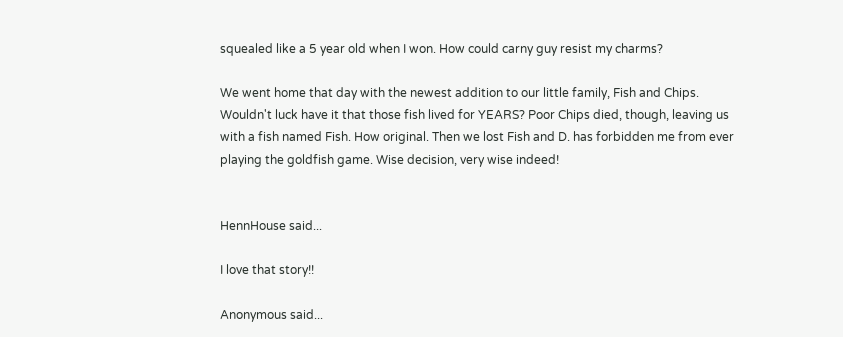squealed like a 5 year old when I won. How could carny guy resist my charms?

We went home that day with the newest addition to our little family, Fish and Chips. Wouldn't luck have it that those fish lived for YEARS? Poor Chips died, though, leaving us with a fish named Fish. How original. Then we lost Fish and D. has forbidden me from ever playing the goldfish game. Wise decision, very wise indeed!


HennHouse said...

I love that story!!

Anonymous said...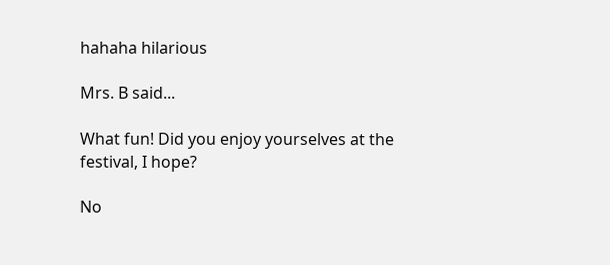hahaha hilarious

Mrs. B said...

What fun! Did you enjoy yourselves at the festival, I hope?

No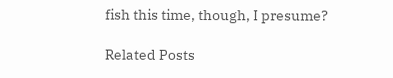fish this time, though, I presume?

Related Posts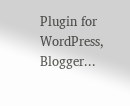Plugin for WordPress, Blogger...